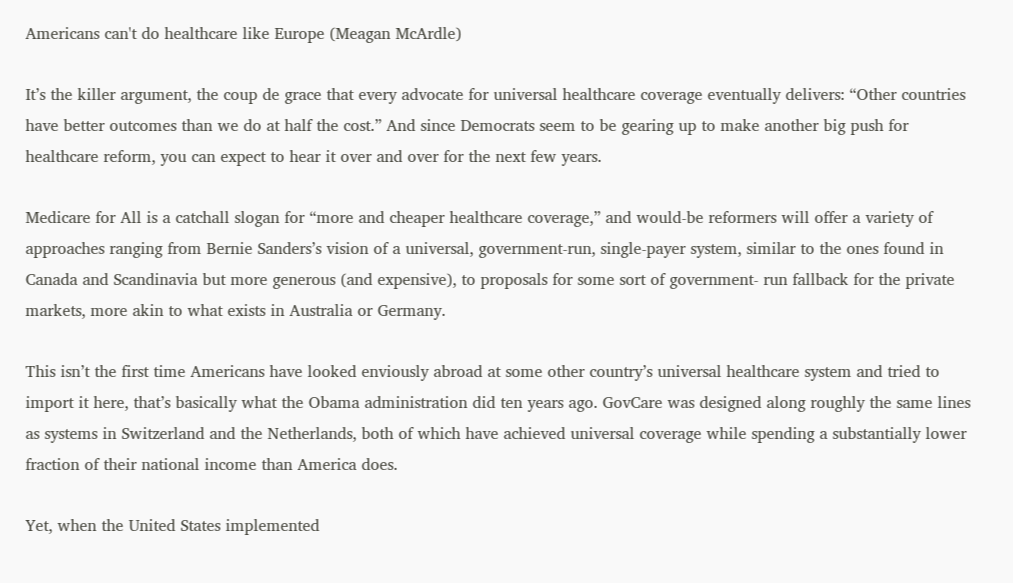Americans can't do healthcare like Europe (Meagan McArdle)

It’s the killer argument, the coup de grace that every advocate for universal healthcare coverage eventually delivers: “Other countries have better outcomes than we do at half the cost.” And since Democrats seem to be gearing up to make another big push for healthcare reform, you can expect to hear it over and over for the next few years.

Medicare for All is a catchall slogan for “more and cheaper healthcare coverage,” and would-be reformers will offer a variety of approaches ranging from Bernie Sanders’s vision of a universal, government-run, single-payer system, similar to the ones found in Canada and Scandinavia but more generous (and expensive), to proposals for some sort of government- run fallback for the private markets, more akin to what exists in Australia or Germany.

This isn’t the first time Americans have looked enviously abroad at some other country’s universal healthcare system and tried to import it here, that’s basically what the Obama administration did ten years ago. GovCare was designed along roughly the same lines as systems in Switzerland and the Netherlands, both of which have achieved universal coverage while spending a substantially lower fraction of their national income than America does.

Yet, when the United States implemented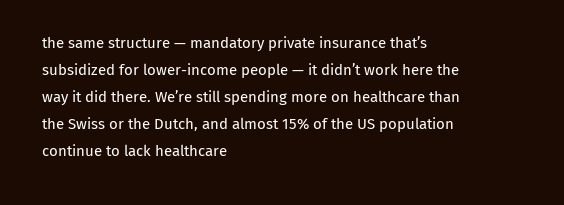the same structure — mandatory private insurance that’s subsidized for lower-income people — it didn’t work here the way it did there. We’re still spending more on healthcare than the Swiss or the Dutch, and almost 15% of the US population continue to lack healthcare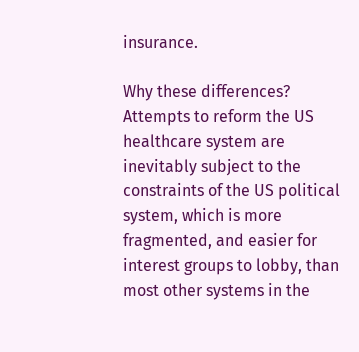insurance.

Why these differences? Attempts to reform the US healthcare system are inevitably subject to the constraints of the US political system, which is more fragmented, and easier for interest groups to lobby, than most other systems in the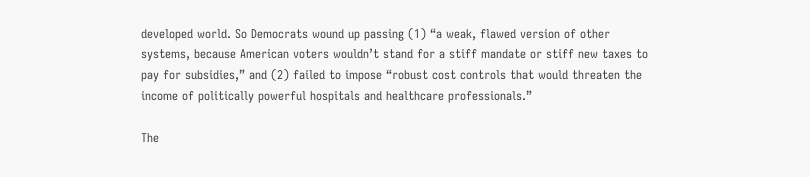developed world. So Democrats wound up passing (1) “a weak, flawed version of other systems, because American voters wouldn’t stand for a stiff mandate or stiff new taxes to pay for subsidies,” and (2) failed to impose “robust cost controls that would threaten the income of politically powerful hospitals and healthcare professionals.”

The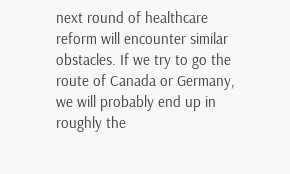next round of healthcare reform will encounter similar obstacles. If we try to go the route of Canada or Germany, we will probably end up in roughly the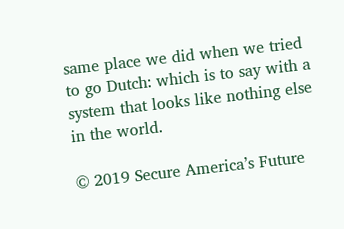same place we did when we tried to go Dutch: which is to say with a system that looks like nothing else in the world.

© 2019 Secure America’s Future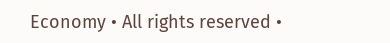Economy • All rights reserved •